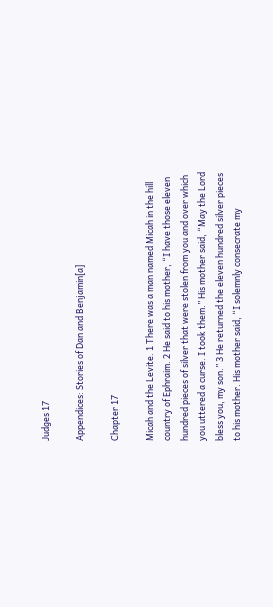Judges 17

Appendices: Stories of Dan and Benjamin[a]

Chapter 17

Micah and the Levite. 1 There was a man named Micah in the hill country of Ephraim. 2 He said to his mother, “I have those eleven hundred pieces of silver that were stolen from you and over which you uttered a curse. I took them.” His mother said, “May the Lord bless you, my son.” 3 He returned the eleven hundred silver pieces to his mother. His mother said, “I solemnly consecrate my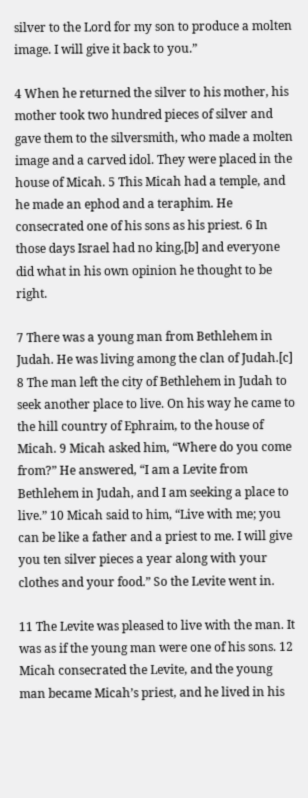silver to the Lord for my son to produce a molten image. I will give it back to you.”

4 When he returned the silver to his mother, his mother took two hundred pieces of silver and gave them to the silversmith, who made a molten image and a carved idol. They were placed in the house of Micah. 5 This Micah had a temple, and he made an ephod and a teraphim. He consecrated one of his sons as his priest. 6 In those days Israel had no king,[b] and everyone did what in his own opinion he thought to be right.

7 There was a young man from Bethlehem in Judah. He was living among the clan of Judah.[c] 8 The man left the city of Bethlehem in Judah to seek another place to live. On his way he came to the hill country of Ephraim, to the house of Micah. 9 Micah asked him, “Where do you come from?” He answered, “I am a Levite from Bethlehem in Judah, and I am seeking a place to live.” 10 Micah said to him, “Live with me; you can be like a father and a priest to me. I will give you ten silver pieces a year along with your clothes and your food.” So the Levite went in.

11 The Levite was pleased to live with the man. It was as if the young man were one of his sons. 12 Micah consecrated the Levite, and the young man became Micah’s priest, and he lived in his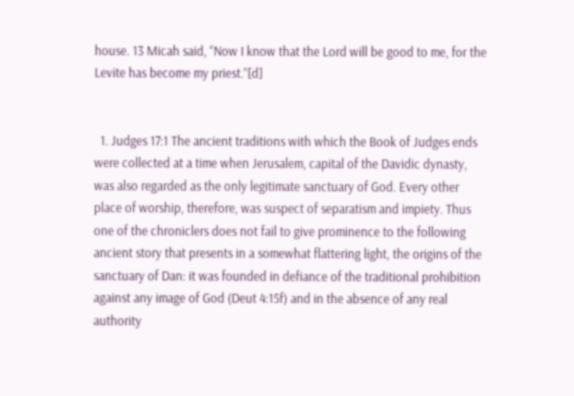house. 13 Micah said, “Now I know that the Lord will be good to me, for the Levite has become my priest.”[d]


  1. Judges 17:1 The ancient traditions with which the Book of Judges ends were collected at a time when Jerusalem, capital of the Davidic dynasty, was also regarded as the only legitimate sanctuary of God. Every other place of worship, therefore, was suspect of separatism and impiety. Thus one of the chroniclers does not fail to give prominence to the following ancient story that presents in a somewhat flattering light, the origins of the sanctuary of Dan: it was founded in defiance of the traditional prohibition against any image of God (Deut 4:15f) and in the absence of any real authority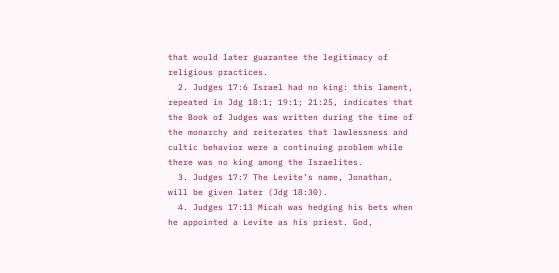that would later guarantee the legitimacy of religious practices.
  2. Judges 17:6 Israel had no king: this lament, repeated in Jdg 18:1; 19:1; 21:25, indicates that the Book of Judges was written during the time of the monarchy and reiterates that lawlessness and cultic behavior were a continuing problem while there was no king among the Israelites.
  3. Judges 17:7 The Levite’s name, Jonathan, will be given later (Jdg 18:30).
  4. Judges 17:13 Micah was hedging his bets when he appointed a Levite as his priest. God,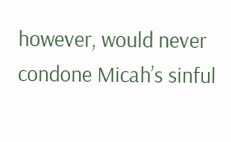however, would never condone Micah’s sinful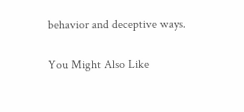behavior and deceptive ways.

You Might Also Like